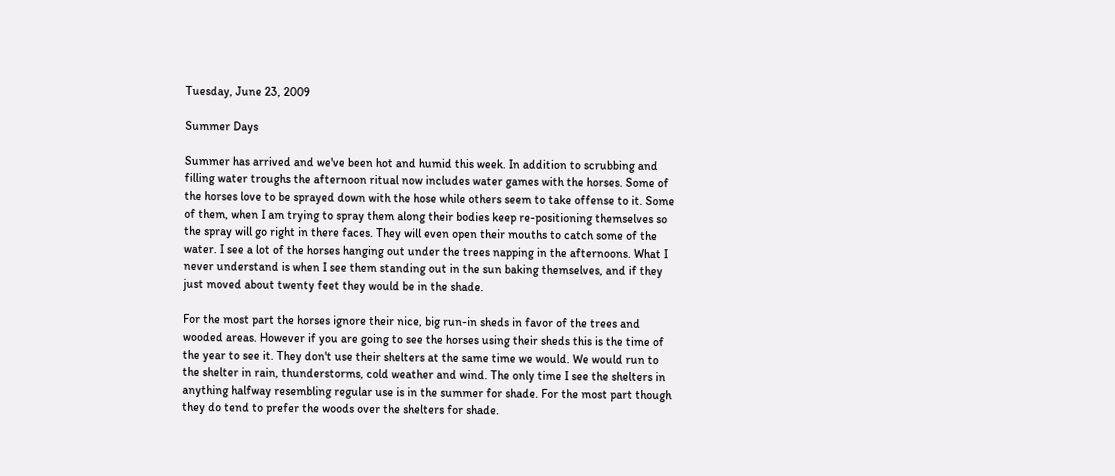Tuesday, June 23, 2009

Summer Days

Summer has arrived and we've been hot and humid this week. In addition to scrubbing and filling water troughs the afternoon ritual now includes water games with the horses. Some of the horses love to be sprayed down with the hose while others seem to take offense to it. Some of them, when I am trying to spray them along their bodies keep re-positioning themselves so the spray will go right in there faces. They will even open their mouths to catch some of the water. I see a lot of the horses hanging out under the trees napping in the afternoons. What I never understand is when I see them standing out in the sun baking themselves, and if they just moved about twenty feet they would be in the shade.

For the most part the horses ignore their nice, big run-in sheds in favor of the trees and wooded areas. However if you are going to see the horses using their sheds this is the time of the year to see it. They don't use their shelters at the same time we would. We would run to the shelter in rain, thunderstorms, cold weather and wind. The only time I see the shelters in anything halfway resembling regular use is in the summer for shade. For the most part though they do tend to prefer the woods over the shelters for shade.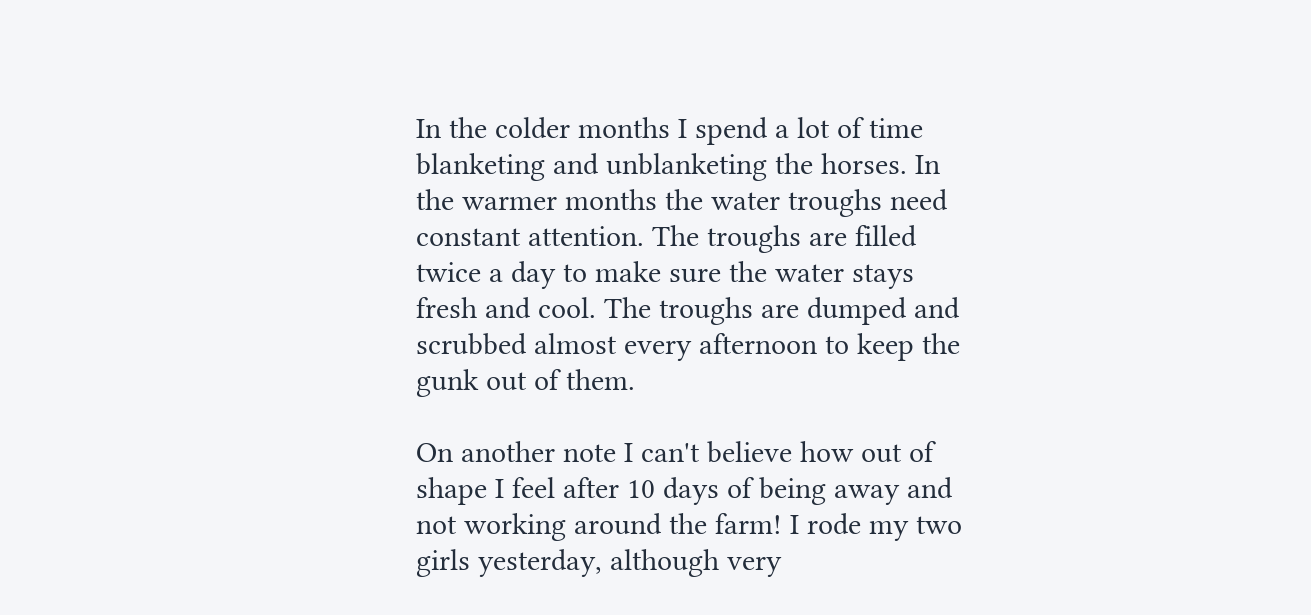In the colder months I spend a lot of time blanketing and unblanketing the horses. In the warmer months the water troughs need constant attention. The troughs are filled twice a day to make sure the water stays fresh and cool. The troughs are dumped and scrubbed almost every afternoon to keep the gunk out of them.

On another note I can't believe how out of shape I feel after 10 days of being away and not working around the farm! I rode my two girls yesterday, although very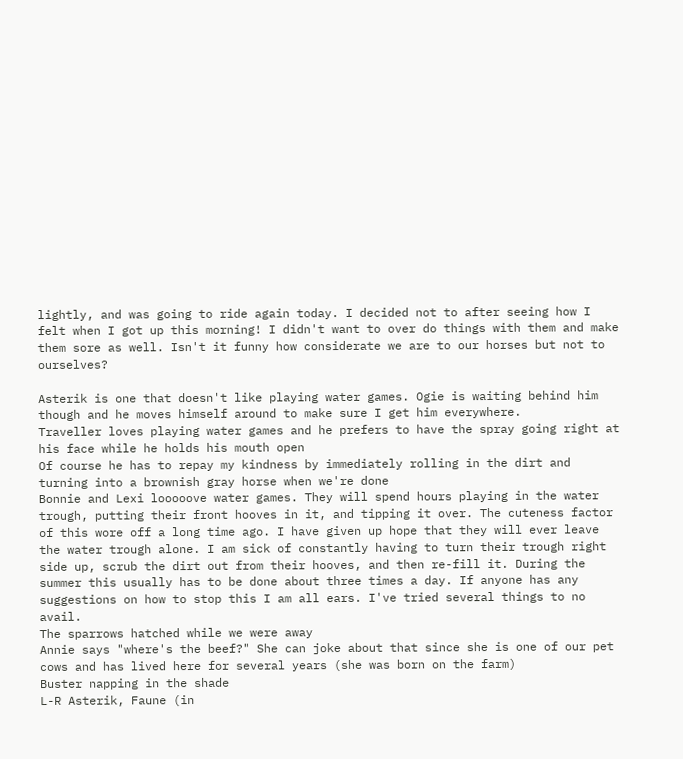lightly, and was going to ride again today. I decided not to after seeing how I felt when I got up this morning! I didn't want to over do things with them and make them sore as well. Isn't it funny how considerate we are to our horses but not to ourselves?

Asterik is one that doesn't like playing water games. Ogie is waiting behind him though and he moves himself around to make sure I get him everywhere.
Traveller loves playing water games and he prefers to have the spray going right at his face while he holds his mouth open
Of course he has to repay my kindness by immediately rolling in the dirt and turning into a brownish gray horse when we're done
Bonnie and Lexi looooove water games. They will spend hours playing in the water trough, putting their front hooves in it, and tipping it over. The cuteness factor of this wore off a long time ago. I have given up hope that they will ever leave the water trough alone. I am sick of constantly having to turn their trough right side up, scrub the dirt out from their hooves, and then re-fill it. During the summer this usually has to be done about three times a day. If anyone has any suggestions on how to stop this I am all ears. I've tried several things to no avail.
The sparrows hatched while we were away
Annie says "where's the beef?" She can joke about that since she is one of our pet cows and has lived here for several years (she was born on the farm)
Buster napping in the shade
L-R Asterik, Faune (in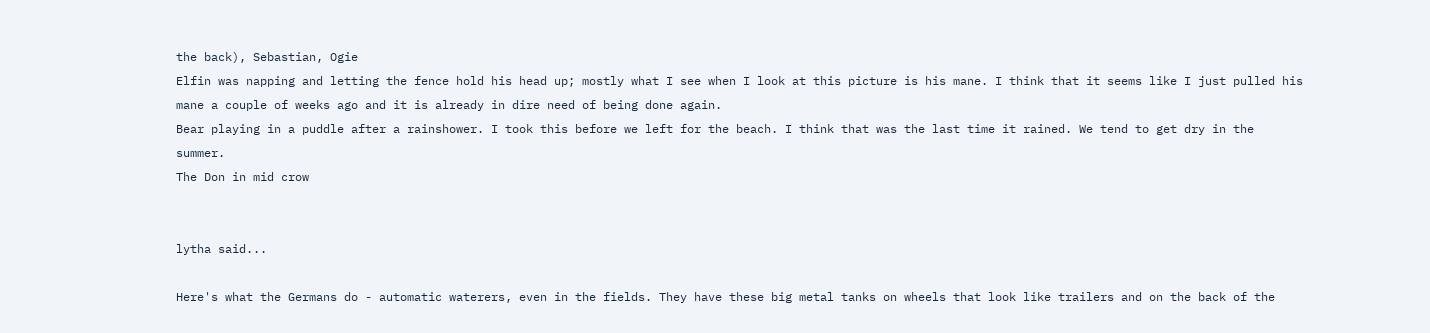the back), Sebastian, Ogie
Elfin was napping and letting the fence hold his head up; mostly what I see when I look at this picture is his mane. I think that it seems like I just pulled his mane a couple of weeks ago and it is already in dire need of being done again.
Bear playing in a puddle after a rainshower. I took this before we left for the beach. I think that was the last time it rained. We tend to get dry in the summer.
The Don in mid crow


lytha said...

Here's what the Germans do - automatic waterers, even in the fields. They have these big metal tanks on wheels that look like trailers and on the back of the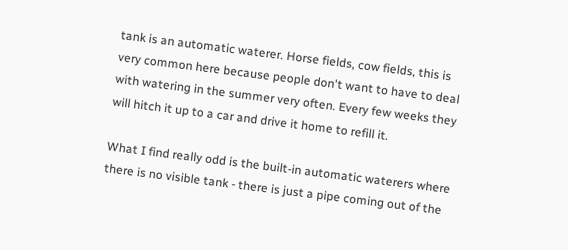tank is an automatic waterer. Horse fields, cow fields, this is very common here because people don't want to have to deal with watering in the summer very often. Every few weeks they will hitch it up to a car and drive it home to refill it.

What I find really odd is the built-in automatic waterers where there is no visible tank - there is just a pipe coming out of the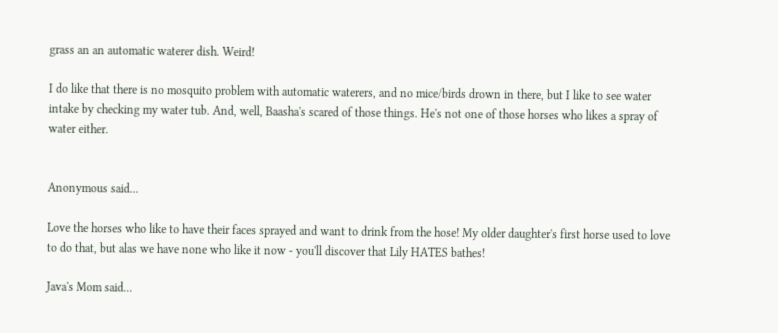grass an an automatic waterer dish. Weird!

I do like that there is no mosquito problem with automatic waterers, and no mice/birds drown in there, but I like to see water intake by checking my water tub. And, well, Baasha's scared of those things. He's not one of those horses who likes a spray of water either.


Anonymous said...

Love the horses who like to have their faces sprayed and want to drink from the hose! My older daughter's first horse used to love to do that, but alas we have none who like it now - you'll discover that Lily HATES bathes!

Java's Mom said...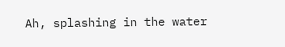Ah, splashing in the water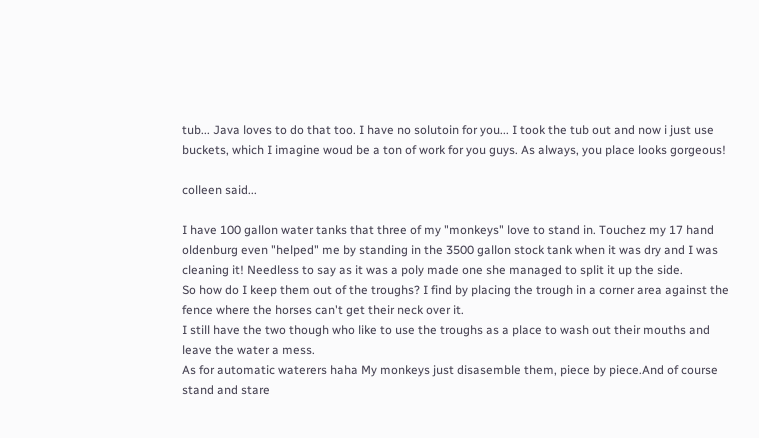tub... Java loves to do that too. I have no solutoin for you... I took the tub out and now i just use buckets, which I imagine woud be a ton of work for you guys. As always, you place looks gorgeous!

colleen said...

I have 100 gallon water tanks that three of my "monkeys" love to stand in. Touchez my 17 hand oldenburg even "helped" me by standing in the 3500 gallon stock tank when it was dry and I was cleaning it! Needless to say as it was a poly made one she managed to split it up the side.
So how do I keep them out of the troughs? I find by placing the trough in a corner area against the fence where the horses can't get their neck over it.
I still have the two though who like to use the troughs as a place to wash out their mouths and leave the water a mess.
As for automatic waterers haha My monkeys just disasemble them, piece by piece.And of course stand and stare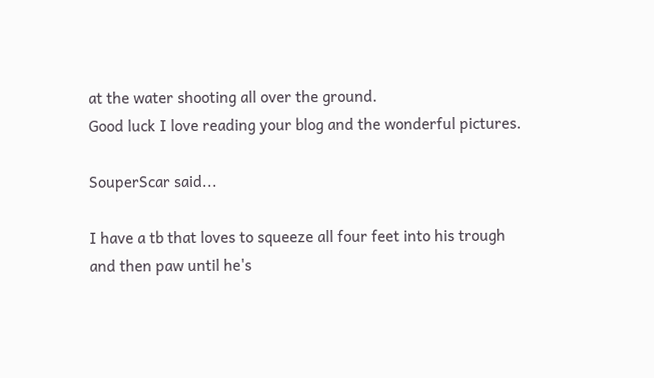at the water shooting all over the ground.
Good luck I love reading your blog and the wonderful pictures.

SouperScar said...

I have a tb that loves to squeeze all four feet into his trough and then paw until he's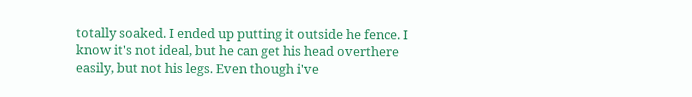totally soaked. I ended up putting it outside he fence. I know it's not ideal, but he can get his head overthere easily, but not his legs. Even though i've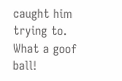caught him trying to. What a goof ball!